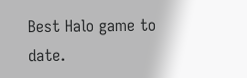Best Halo game to date.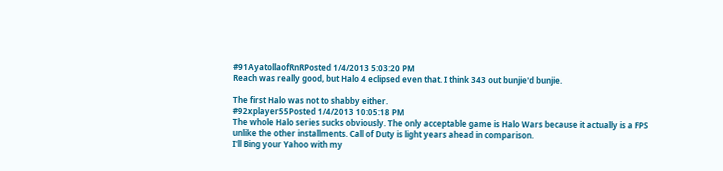#91AyatollaofRnRPosted 1/4/2013 5:03:20 PM
Reach was really good, but Halo 4 eclipsed even that. I think 343 out bunjie'd bunjie.

The first Halo was not to shabby either.
#92xplayer55Posted 1/4/2013 10:05:18 PM
The whole Halo series sucks obviously. The only acceptable game is Halo Wars because it actually is a FPS unlike the other installments. Call of Duty is light years ahead in comparison.
I'll Bing your Yahoo with my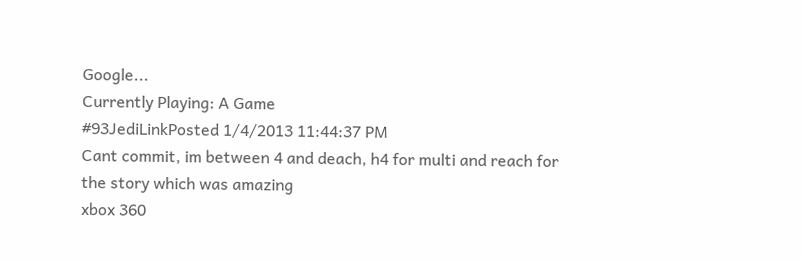Google...
Currently Playing: A Game
#93JediLinkPosted 1/4/2013 11:44:37 PM
Cant commit, im between 4 and deach, h4 for multi and reach for the story which was amazing
xbox 360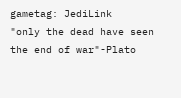gametag: JediLink
"only the dead have seen the end of war"-Plato